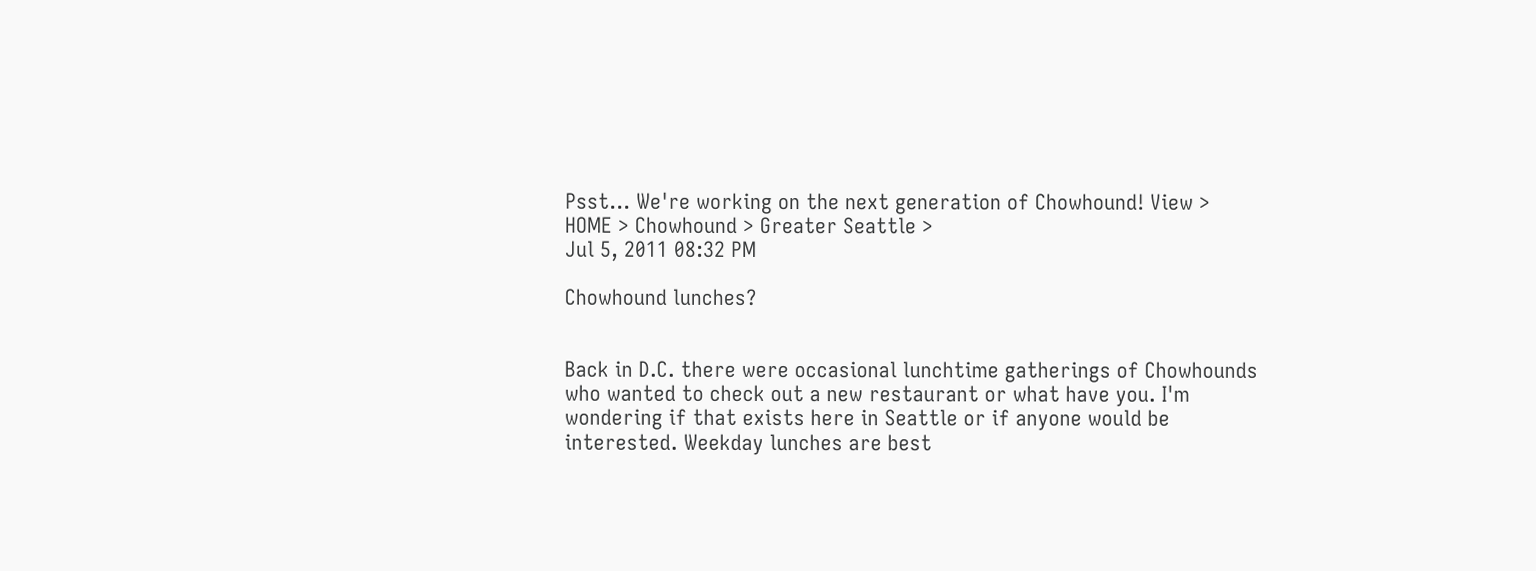Psst... We're working on the next generation of Chowhound! View >
HOME > Chowhound > Greater Seattle >
Jul 5, 2011 08:32 PM

Chowhound lunches?


Back in D.C. there were occasional lunchtime gatherings of Chowhounds who wanted to check out a new restaurant or what have you. I'm wondering if that exists here in Seattle or if anyone would be interested. Weekday lunches are best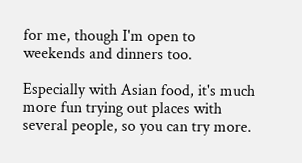for me, though I'm open to weekends and dinners too.

Especially with Asian food, it's much more fun trying out places with several people, so you can try more.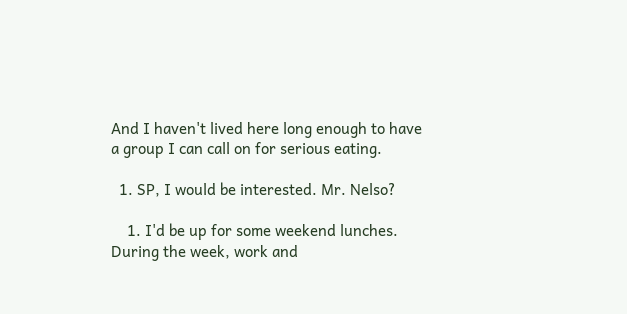And I haven't lived here long enough to have a group I can call on for serious eating.

  1. SP, I would be interested. Mr. Nelso?

    1. I'd be up for some weekend lunches. During the week, work and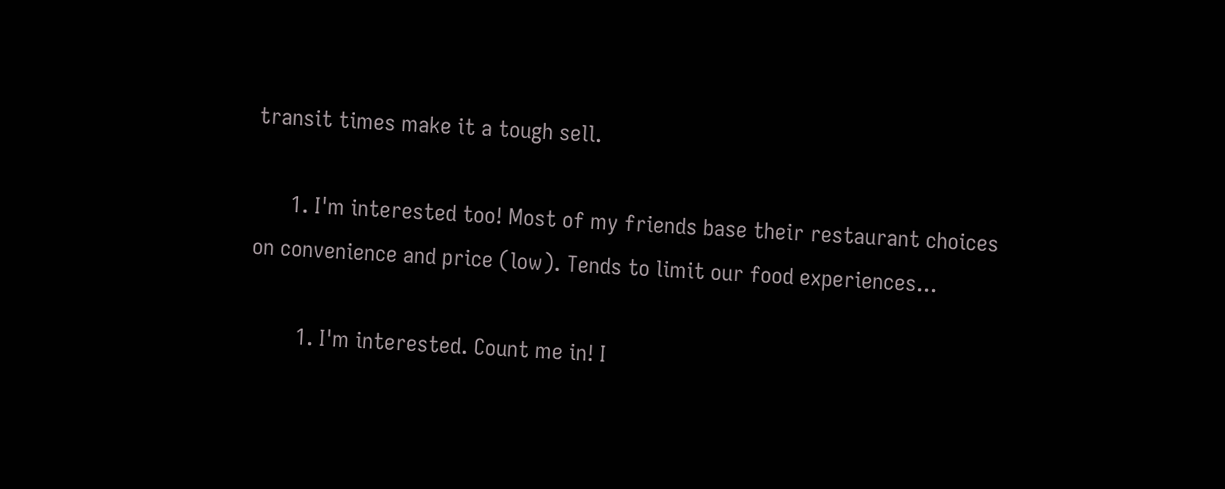transit times make it a tough sell.

      1. I'm interested too! Most of my friends base their restaurant choices on convenience and price (low). Tends to limit our food experiences...

        1. I'm interested. Count me in! I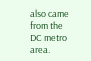also came from the DC metro area.